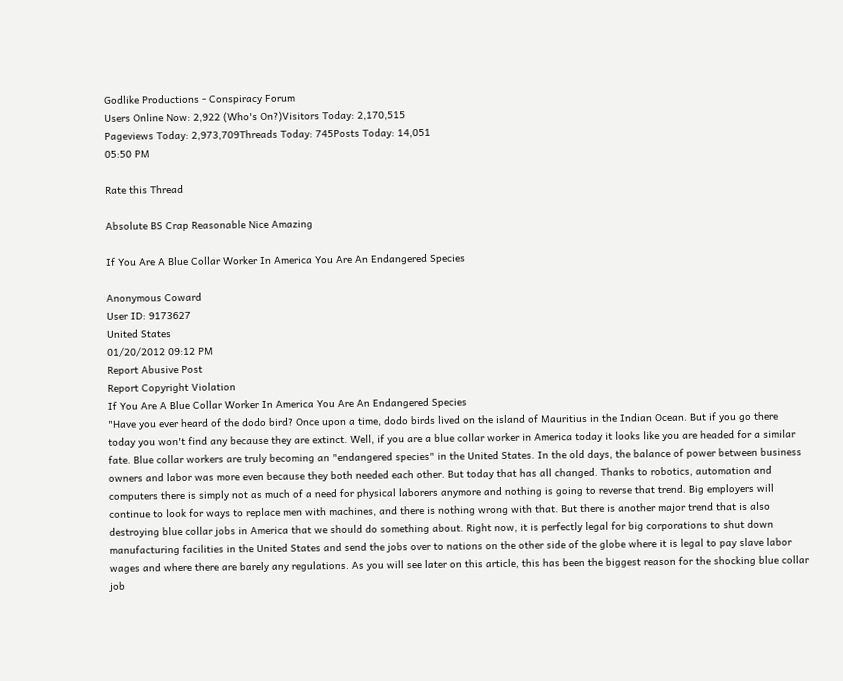Godlike Productions - Conspiracy Forum
Users Online Now: 2,922 (Who's On?)Visitors Today: 2,170,515
Pageviews Today: 2,973,709Threads Today: 745Posts Today: 14,051
05:50 PM

Rate this Thread

Absolute BS Crap Reasonable Nice Amazing

If You Are A Blue Collar Worker In America You Are An Endangered Species

Anonymous Coward
User ID: 9173627
United States
01/20/2012 09:12 PM
Report Abusive Post
Report Copyright Violation
If You Are A Blue Collar Worker In America You Are An Endangered Species
"Have you ever heard of the dodo bird? Once upon a time, dodo birds lived on the island of Mauritius in the Indian Ocean. But if you go there today you won't find any because they are extinct. Well, if you are a blue collar worker in America today it looks like you are headed for a similar fate. Blue collar workers are truly becoming an "endangered species" in the United States. In the old days, the balance of power between business owners and labor was more even because they both needed each other. But today that has all changed. Thanks to robotics, automation and computers there is simply not as much of a need for physical laborers anymore and nothing is going to reverse that trend. Big employers will continue to look for ways to replace men with machines, and there is nothing wrong with that. But there is another major trend that is also destroying blue collar jobs in America that we should do something about. Right now, it is perfectly legal for big corporations to shut down manufacturing facilities in the United States and send the jobs over to nations on the other side of the globe where it is legal to pay slave labor wages and where there are barely any regulations. As you will see later on this article, this has been the biggest reason for the shocking blue collar job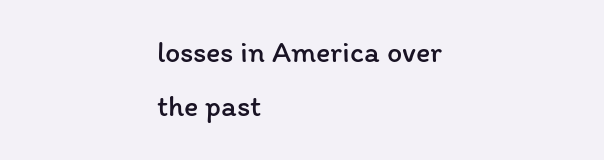losses in America over the past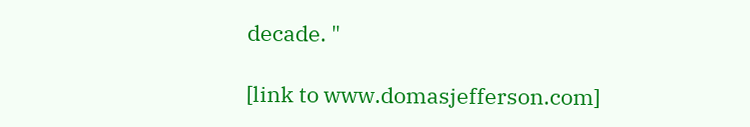decade. "

[link to www.domasjefferson.com]